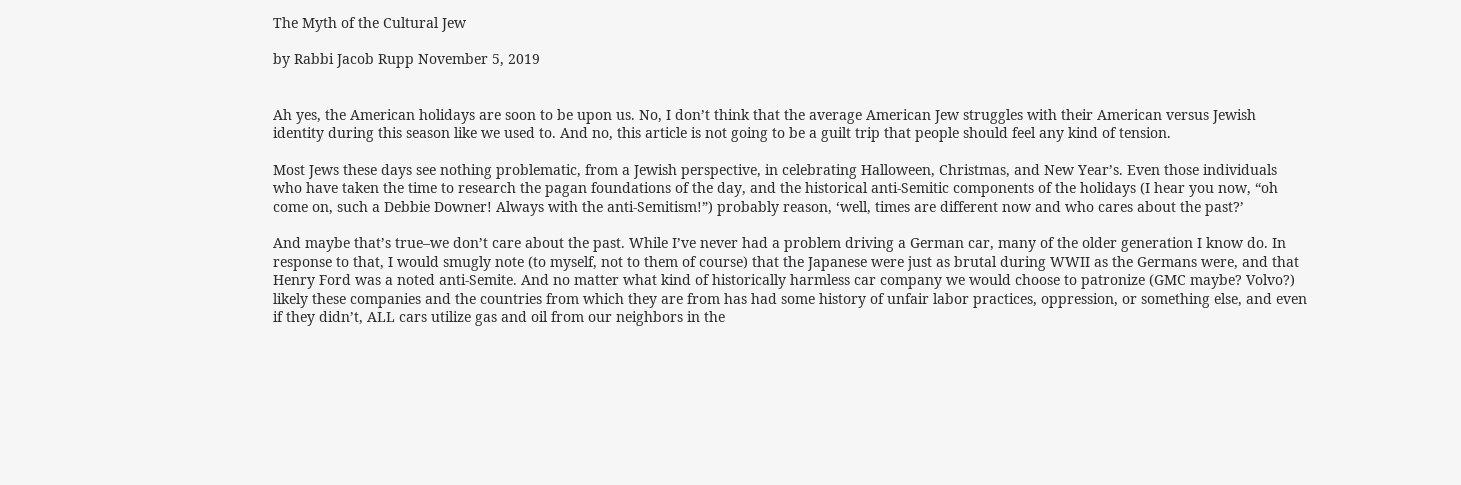The Myth of the Cultural Jew

by Rabbi Jacob Rupp November 5, 2019


Ah yes, the American holidays are soon to be upon us. No, I don’t think that the average American Jew struggles with their American versus Jewish identity during this season like we used to. And no, this article is not going to be a guilt trip that people should feel any kind of tension.

Most Jews these days see nothing problematic, from a Jewish perspective, in celebrating Halloween, Christmas, and New Year’s. Even those individuals who have taken the time to research the pagan foundations of the day, and the historical anti-Semitic components of the holidays (I hear you now, “oh come on, such a Debbie Downer! Always with the anti-Semitism!”) probably reason, ‘well, times are different now and who cares about the past?’

And maybe that’s true–we don’t care about the past. While I’ve never had a problem driving a German car, many of the older generation I know do. In response to that, I would smugly note (to myself, not to them of course) that the Japanese were just as brutal during WWII as the Germans were, and that Henry Ford was a noted anti-Semite. And no matter what kind of historically harmless car company we would choose to patronize (GMC maybe? Volvo?) likely these companies and the countries from which they are from has had some history of unfair labor practices, oppression, or something else, and even if they didn’t, ALL cars utilize gas and oil from our neighbors in the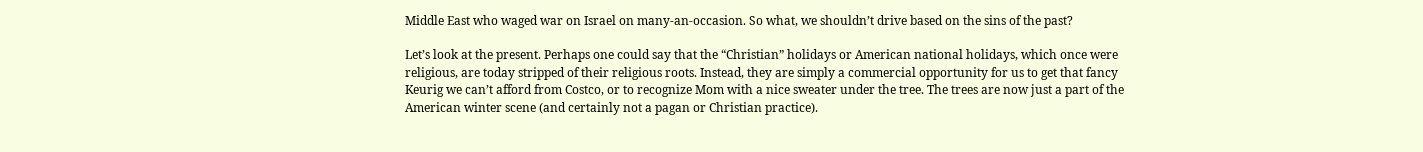Middle East who waged war on Israel on many-an-occasion. So what, we shouldn’t drive based on the sins of the past?

Let’s look at the present. Perhaps one could say that the “Christian” holidays or American national holidays, which once were religious, are today stripped of their religious roots. Instead, they are simply a commercial opportunity for us to get that fancy Keurig we can’t afford from Costco, or to recognize Mom with a nice sweater under the tree. The trees are now just a part of the American winter scene (and certainly not a pagan or Christian practice).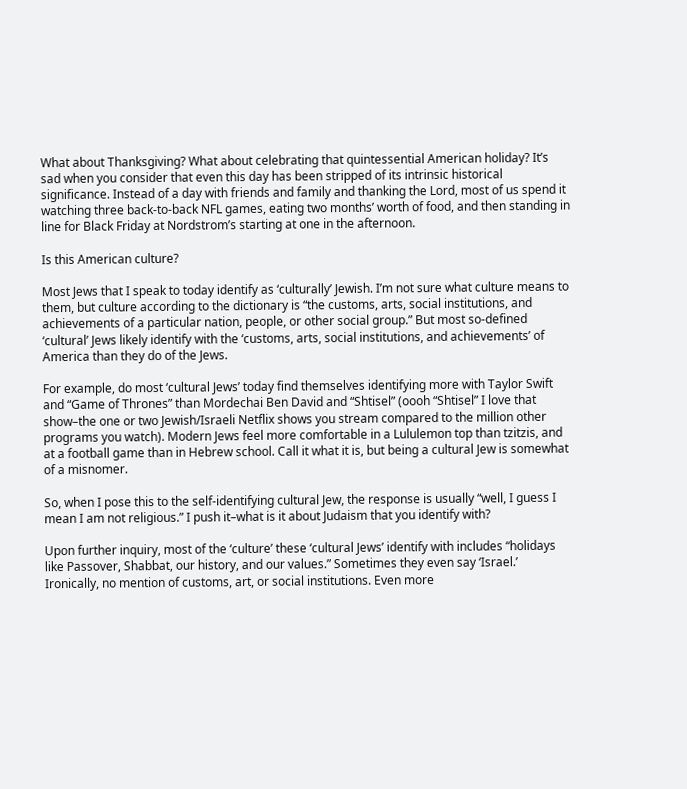What about Thanksgiving? What about celebrating that quintessential American holiday? It’s sad when you consider that even this day has been stripped of its intrinsic historical significance. Instead of a day with friends and family and thanking the Lord, most of us spend it watching three back-to-back NFL games, eating two months’ worth of food, and then standing in line for Black Friday at Nordstrom’s starting at one in the afternoon.

Is this American culture?

Most Jews that I speak to today identify as ‘culturally’ Jewish. I’m not sure what culture means to them, but culture according to the dictionary is “the customs, arts, social institutions, and achievements of a particular nation, people, or other social group.” But most so-defined ‘cultural’ Jews likely identify with the ‘customs, arts, social institutions, and achievements’ of America than they do of the Jews.

For example, do most ‘cultural Jews’ today find themselves identifying more with Taylor Swift and “Game of Thrones” than Mordechai Ben David and “Shtisel” (oooh “Shtisel” I love that show–the one or two Jewish/Israeli Netflix shows you stream compared to the million other programs you watch). Modern Jews feel more comfortable in a Lululemon top than tzitzis, and at a football game than in Hebrew school. Call it what it is, but being a cultural Jew is somewhat of a misnomer.

So, when I pose this to the self-identifying cultural Jew, the response is usually “well, I guess I mean I am not religious.” I push it–what is it about Judaism that you identify with?

Upon further inquiry, most of the ‘culture’ these ‘cultural Jews’ identify with includes “holidays like Passover, Shabbat, our history, and our values.” Sometimes they even say ‘Israel.’ Ironically, no mention of customs, art, or social institutions. Even more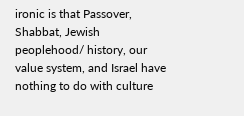ironic is that Passover, Shabbat, Jewish peoplehood/ history, our value system, and Israel have nothing to do with culture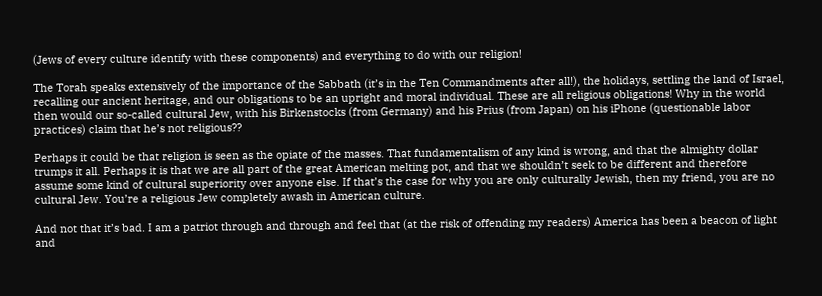(Jews of every culture identify with these components) and everything to do with our religion!

The Torah speaks extensively of the importance of the Sabbath (it’s in the Ten Commandments after all!), the holidays, settling the land of Israel, recalling our ancient heritage, and our obligations to be an upright and moral individual. These are all religious obligations! Why in the world then would our so-called cultural Jew, with his Birkenstocks (from Germany) and his Prius (from Japan) on his iPhone (questionable labor practices) claim that he’s not religious??

Perhaps it could be that religion is seen as the opiate of the masses. That fundamentalism of any kind is wrong, and that the almighty dollar trumps it all. Perhaps it is that we are all part of the great American melting pot, and that we shouldn’t seek to be different and therefore assume some kind of cultural superiority over anyone else. If that’s the case for why you are only culturally Jewish, then my friend, you are no cultural Jew. You’re a religious Jew completely awash in American culture.

And not that it’s bad. I am a patriot through and through and feel that (at the risk of offending my readers) America has been a beacon of light and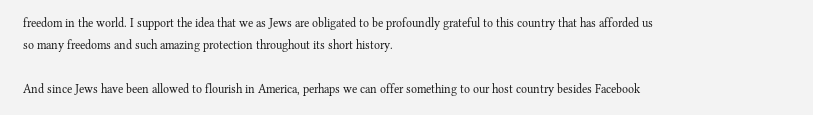freedom in the world. I support the idea that we as Jews are obligated to be profoundly grateful to this country that has afforded us so many freedoms and such amazing protection throughout its short history.

And since Jews have been allowed to flourish in America, perhaps we can offer something to our host country besides Facebook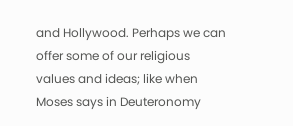and Hollywood. Perhaps we can offer some of our religious values and ideas; like when Moses says in Deuteronomy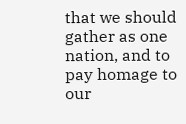that we should gather as one nation, and to pay homage to our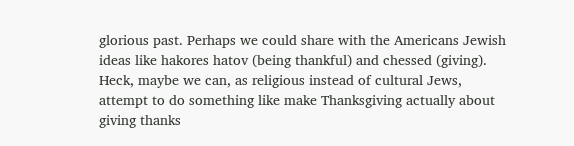glorious past. Perhaps we could share with the Americans Jewish ideas like hakores hatov (being thankful) and chessed (giving). Heck, maybe we can, as religious instead of cultural Jews, attempt to do something like make Thanksgiving actually about giving thanks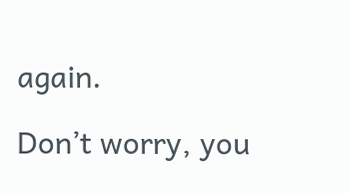again.

Don’t worry, you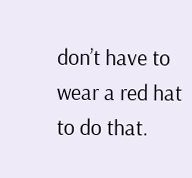don’t have to wear a red hat to do that.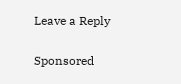Leave a Reply

Sponsored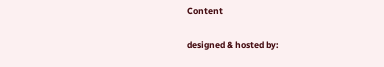Content

designed & hosted by: